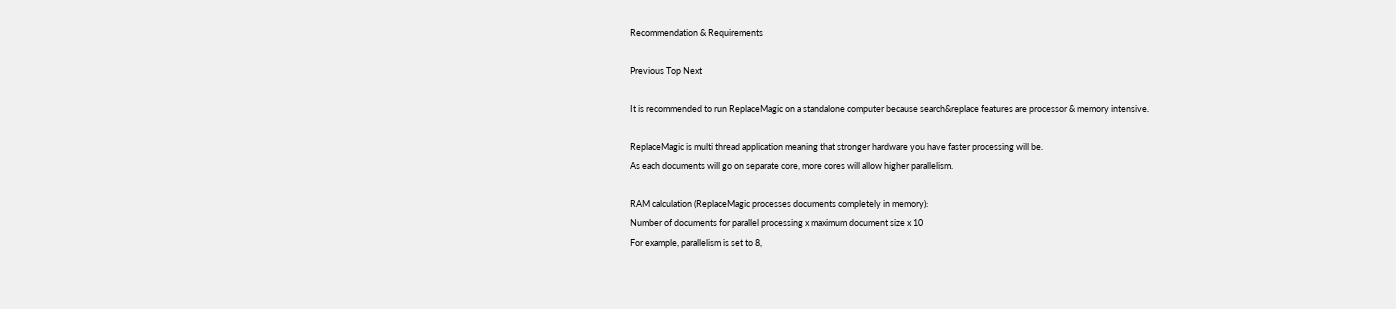Recommendation & Requirements

Previous Top Next

It is recommended to run ReplaceMagic on a standalone computer because search&replace features are processor & memory intensive.

ReplaceMagic is multi thread application meaning that stronger hardware you have faster processing will be.
As each documents will go on separate core, more cores will allow higher parallelism.

RAM calculation (ReplaceMagic processes documents completely in memory):
Number of documents for parallel processing x maximum document size x 10
For example, parallelism is set to 8,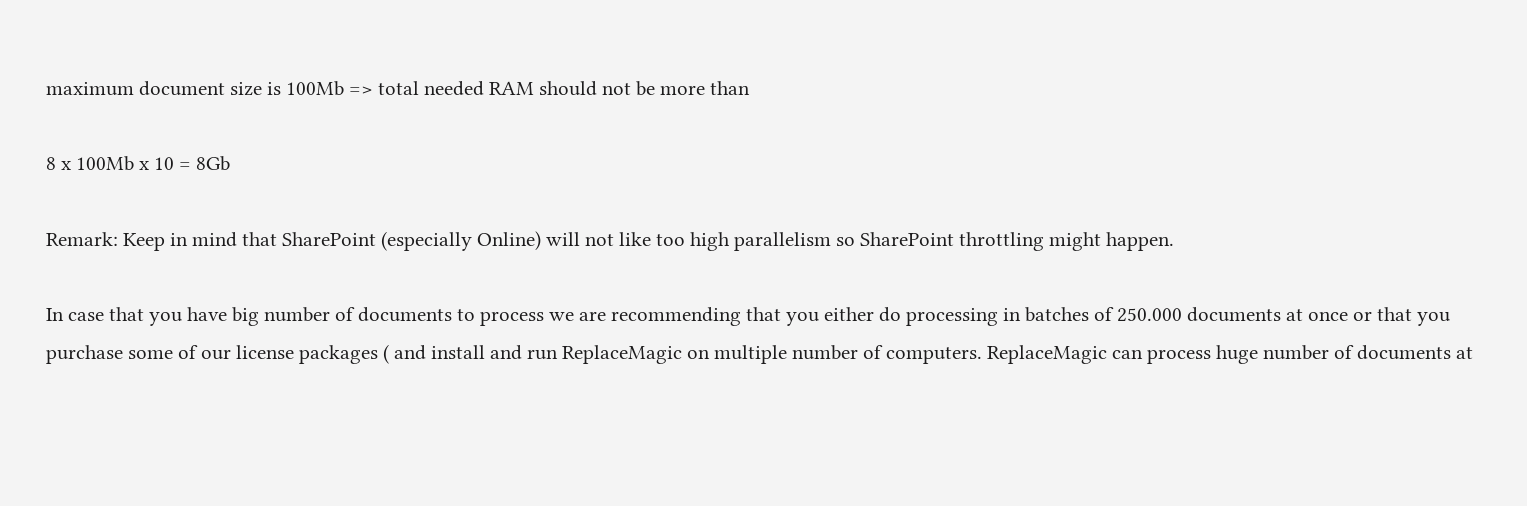maximum document size is 100Mb => total needed RAM should not be more than

8 x 100Mb x 10 = 8Gb

Remark: Keep in mind that SharePoint (especially Online) will not like too high parallelism so SharePoint throttling might happen.

In case that you have big number of documents to process we are recommending that you either do processing in batches of 250.000 documents at once or that you purchase some of our license packages ( and install and run ReplaceMagic on multiple number of computers. ReplaceMagic can process huge number of documents at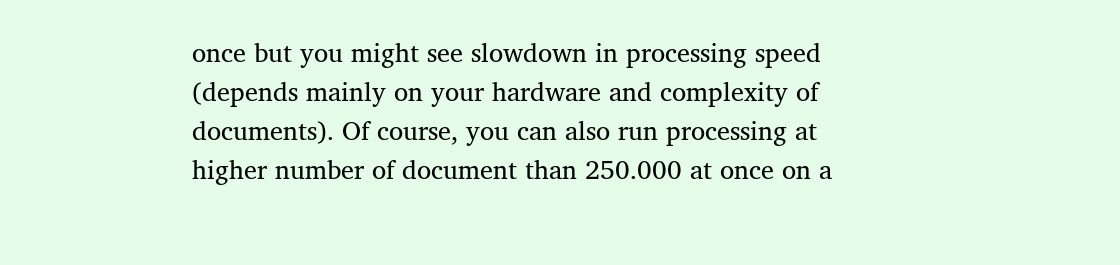once but you might see slowdown in processing speed (depends mainly on your hardware and complexity of documents). Of course, you can also run processing at higher number of document than 250.000 at once on a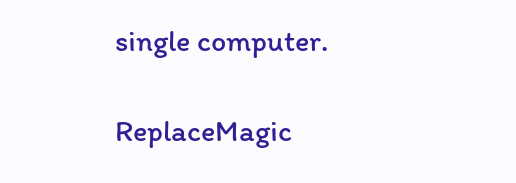single computer.

ReplaceMagic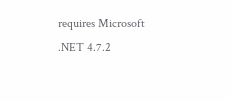requires Microsoft .NET 4.7.2